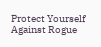Protect Yourself Against Rogue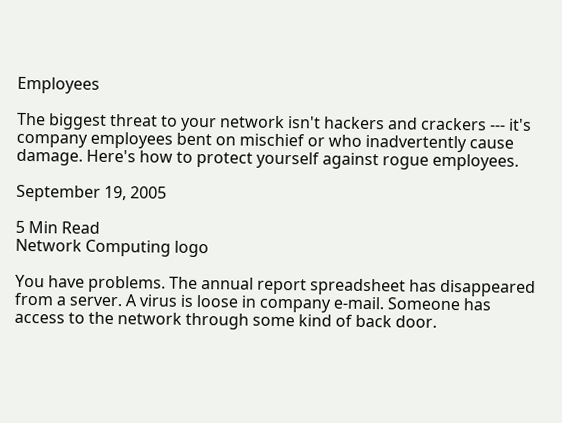Employees

The biggest threat to your network isn't hackers and crackers --- it's company employees bent on mischief or who inadvertently cause damage. Here's how to protect yourself against rogue employees.

September 19, 2005

5 Min Read
Network Computing logo

You have problems. The annual report spreadsheet has disappeared from a server. A virus is loose in company e-mail. Someone has access to the network through some kind of back door.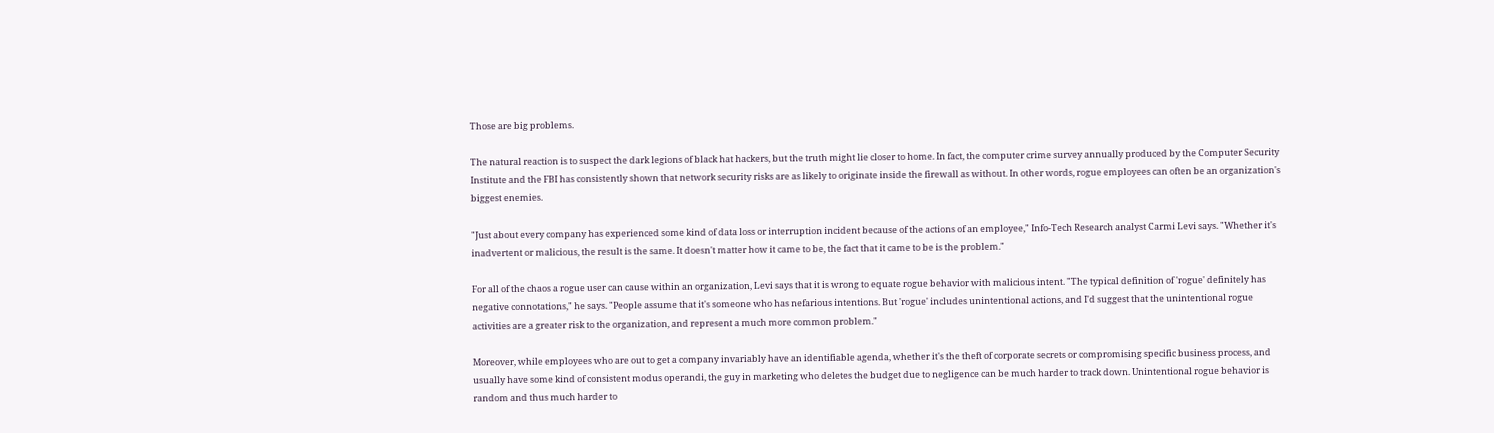Those are big problems.

The natural reaction is to suspect the dark legions of black hat hackers, but the truth might lie closer to home. In fact, the computer crime survey annually produced by the Computer Security Institute and the FBI has consistently shown that network security risks are as likely to originate inside the firewall as without. In other words, rogue employees can often be an organization's biggest enemies.

"Just about every company has experienced some kind of data loss or interruption incident because of the actions of an employee," Info-Tech Research analyst Carmi Levi says. "Whether it's inadvertent or malicious, the result is the same. It doesn't matter how it came to be, the fact that it came to be is the problem."

For all of the chaos a rogue user can cause within an organization, Levi says that it is wrong to equate rogue behavior with malicious intent. "The typical definition of 'rogue' definitely has negative connotations," he says. "People assume that it's someone who has nefarious intentions. But 'rogue' includes unintentional actions, and I'd suggest that the unintentional rogue activities are a greater risk to the organization, and represent a much more common problem."

Moreover, while employees who are out to get a company invariably have an identifiable agenda, whether it's the theft of corporate secrets or compromising specific business process, and usually have some kind of consistent modus operandi, the guy in marketing who deletes the budget due to negligence can be much harder to track down. Unintentional rogue behavior is random and thus much harder to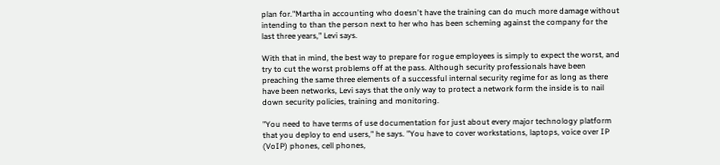plan for."Martha in accounting who doesn't have the training can do much more damage without intending to than the person next to her who has been scheming against the company for the last three years," Levi says.

With that in mind, the best way to prepare for rogue employees is simply to expect the worst, and try to cut the worst problems off at the pass. Although security professionals have been preaching the same three elements of a successful internal security regime for as long as there have been networks, Levi says that the only way to protect a network form the inside is to nail down security policies, training and monitoring.

"You need to have terms of use documentation for just about every major technology platform that you deploy to end users," he says. "You have to cover workstations, laptops, voice over IP (VoIP) phones, cell phones,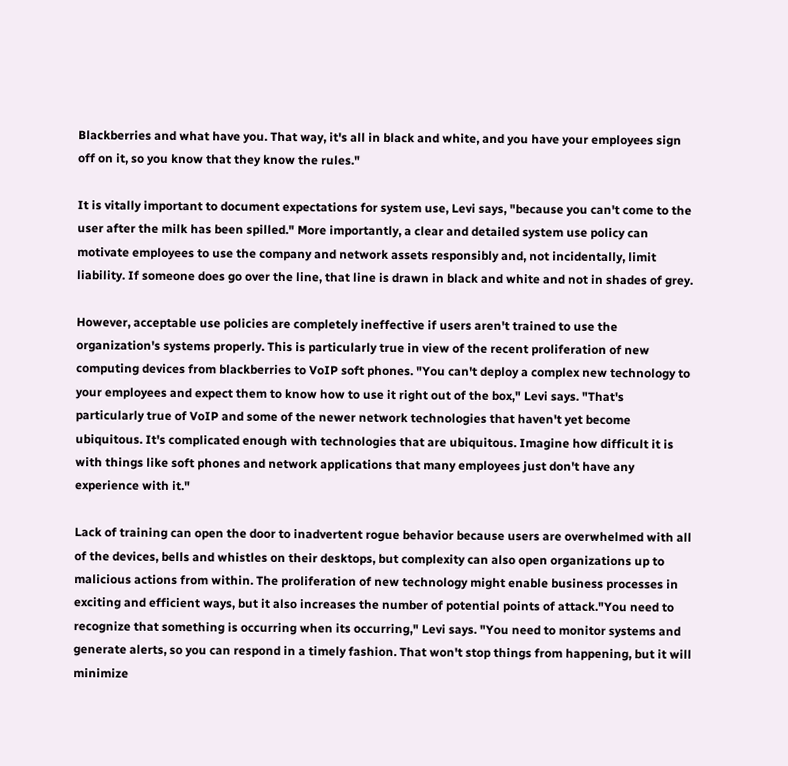Blackberries and what have you. That way, it's all in black and white, and you have your employees sign off on it, so you know that they know the rules."

It is vitally important to document expectations for system use, Levi says, "because you can't come to the user after the milk has been spilled." More importantly, a clear and detailed system use policy can motivate employees to use the company and network assets responsibly and, not incidentally, limit liability. If someone does go over the line, that line is drawn in black and white and not in shades of grey.

However, acceptable use policies are completely ineffective if users aren't trained to use the organization's systems properly. This is particularly true in view of the recent proliferation of new computing devices from blackberries to VoIP soft phones. "You can't deploy a complex new technology to your employees and expect them to know how to use it right out of the box," Levi says. "That's particularly true of VoIP and some of the newer network technologies that haven't yet become ubiquitous. It's complicated enough with technologies that are ubiquitous. Imagine how difficult it is with things like soft phones and network applications that many employees just don't have any experience with it."

Lack of training can open the door to inadvertent rogue behavior because users are overwhelmed with all of the devices, bells and whistles on their desktops, but complexity can also open organizations up to malicious actions from within. The proliferation of new technology might enable business processes in exciting and efficient ways, but it also increases the number of potential points of attack."You need to recognize that something is occurring when its occurring," Levi says. "You need to monitor systems and generate alerts, so you can respond in a timely fashion. That won't stop things from happening, but it will minimize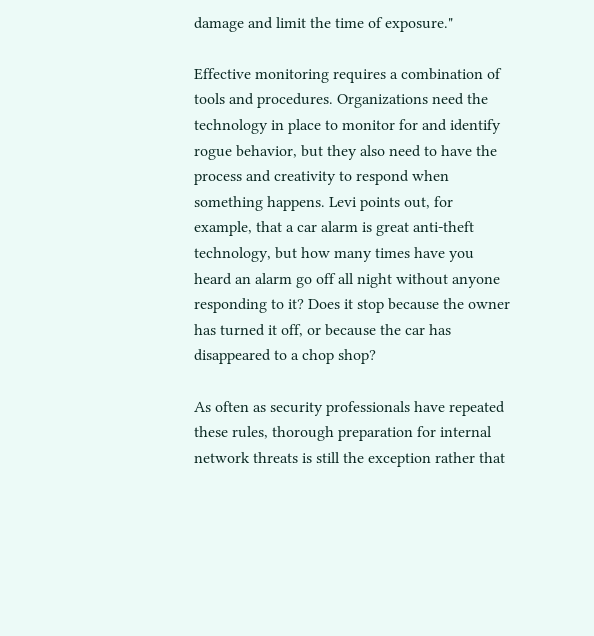damage and limit the time of exposure."

Effective monitoring requires a combination of tools and procedures. Organizations need the technology in place to monitor for and identify rogue behavior, but they also need to have the process and creativity to respond when something happens. Levi points out, for example, that a car alarm is great anti-theft technology, but how many times have you heard an alarm go off all night without anyone responding to it? Does it stop because the owner has turned it off, or because the car has disappeared to a chop shop?

As often as security professionals have repeated these rules, thorough preparation for internal network threats is still the exception rather that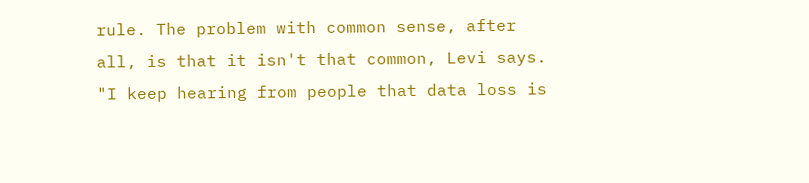rule. The problem with common sense, after all, is that it isn't that common, Levi says. "I keep hearing from people that data loss is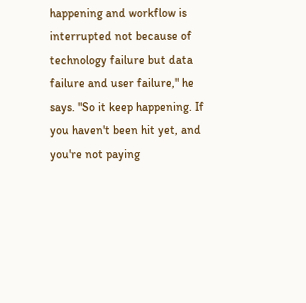happening and workflow is interrupted not because of technology failure but data failure and user failure," he says. "So it keep happening. If you haven't been hit yet, and you're not paying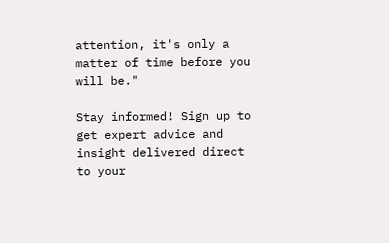attention, it's only a matter of time before you will be."

Stay informed! Sign up to get expert advice and insight delivered direct to your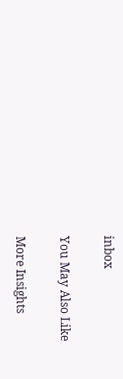inbox

You May Also Like

More Insights